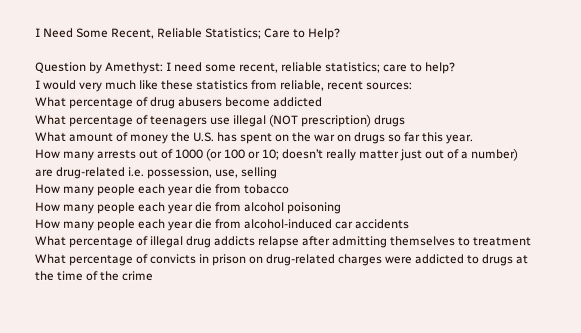I Need Some Recent, Reliable Statistics; Care to Help?

Question by Amethyst: I need some recent, reliable statistics; care to help?
I would very much like these statistics from reliable, recent sources:
What percentage of drug abusers become addicted
What percentage of teenagers use illegal (NOT prescription) drugs
What amount of money the U.S. has spent on the war on drugs so far this year.
How many arrests out of 1000 (or 100 or 10; doesn’t really matter just out of a number) are drug-related i.e. possession, use, selling
How many people each year die from tobacco
How many people each year die from alcohol poisoning
How many people each year die from alcohol-induced car accidents
What percentage of illegal drug addicts relapse after admitting themselves to treatment
What percentage of convicts in prison on drug-related charges were addicted to drugs at the time of the crime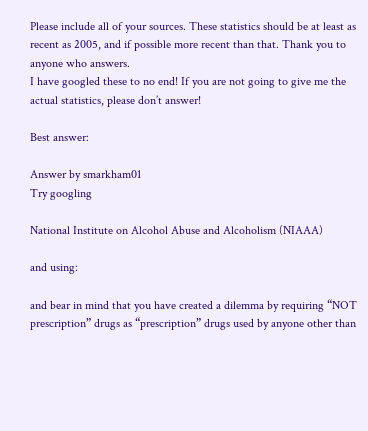Please include all of your sources. These statistics should be at least as recent as 2005, and if possible more recent than that. Thank you to anyone who answers.
I have googled these to no end! If you are not going to give me the actual statistics, please don’t answer!

Best answer:

Answer by smarkham01
Try googling

National Institute on Alcohol Abuse and Alcoholism (NIAAA)

and using:

and bear in mind that you have created a dilemma by requiring “NOT prescription” drugs as “prescription” drugs used by anyone other than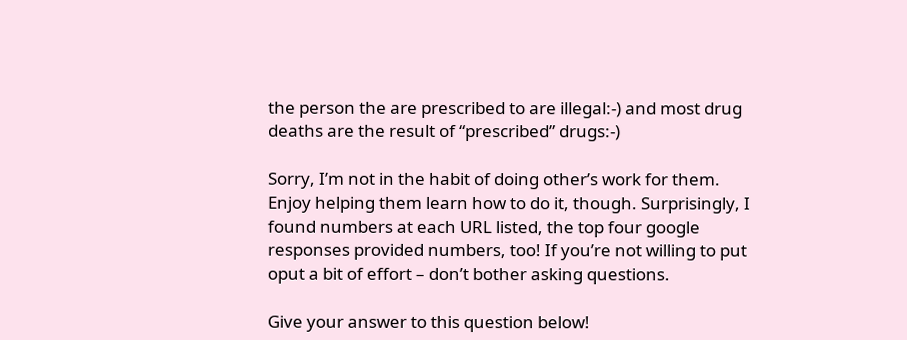the person the are prescribed to are illegal:-) and most drug deaths are the result of “prescribed” drugs:-)

Sorry, I’m not in the habit of doing other’s work for them. Enjoy helping them learn how to do it, though. Surprisingly, I found numbers at each URL listed, the top four google responses provided numbers, too! If you’re not willing to put oput a bit of effort – don’t bother asking questions.

Give your answer to this question below!